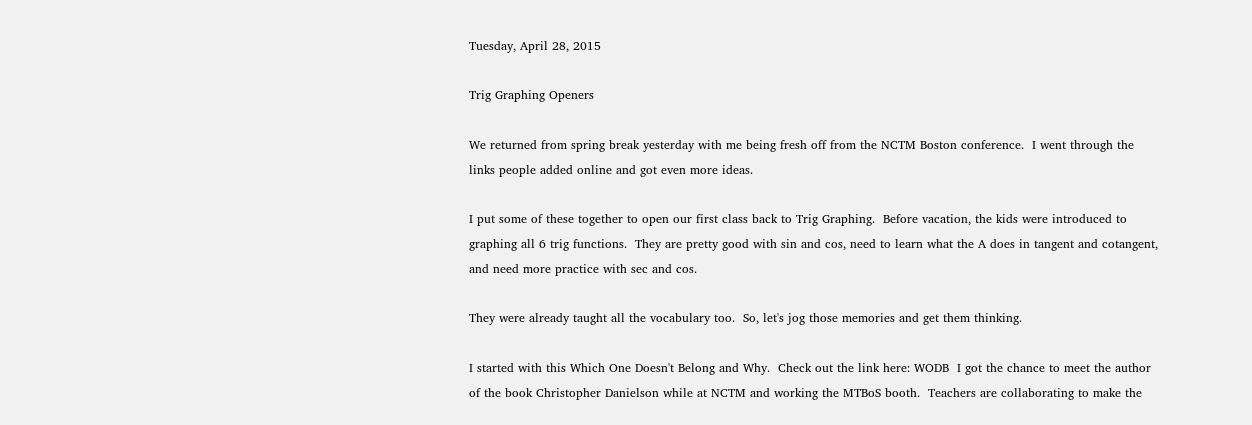Tuesday, April 28, 2015

Trig Graphing Openers

We returned from spring break yesterday with me being fresh off from the NCTM Boston conference.  I went through the links people added online and got even more ideas.

I put some of these together to open our first class back to Trig Graphing.  Before vacation, the kids were introduced to graphing all 6 trig functions.  They are pretty good with sin and cos, need to learn what the A does in tangent and cotangent, and need more practice with sec and cos.

They were already taught all the vocabulary too.  So, let's jog those memories and get them thinking.

I started with this Which One Doesn't Belong and Why.  Check out the link here: WODB  I got the chance to meet the author of the book Christopher Danielson while at NCTM and working the MTBoS booth.  Teachers are collaborating to make the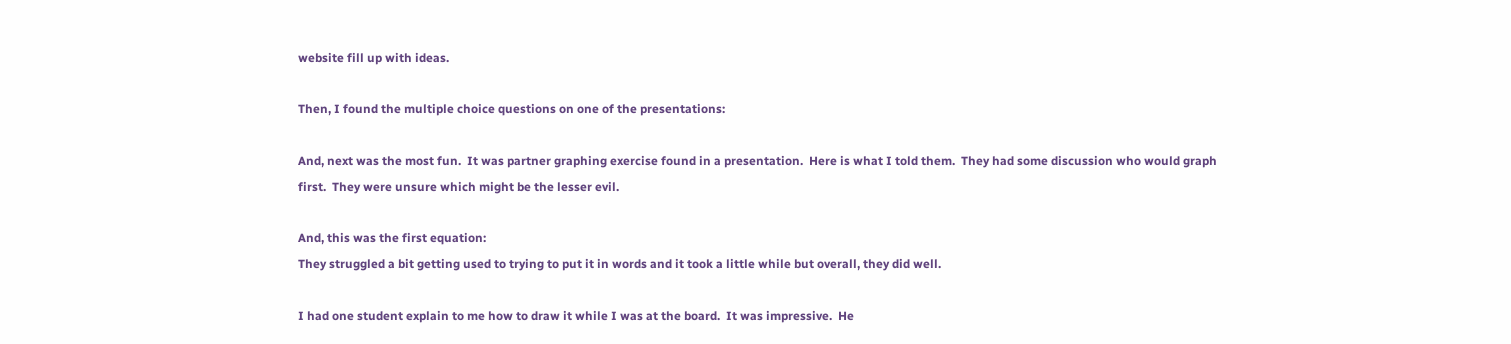website fill up with ideas.

Then, I found the multiple choice questions on one of the presentations:

And, next was the most fun.  It was partner graphing exercise found in a presentation.  Here is what I told them.  They had some discussion who would graph first.  They were unsure which might be the lesser evil.

And, this was the first equation:
They struggled a bit getting used to trying to put it in words and it took a little while but overall, they did well.

I had one student explain to me how to draw it while I was at the board.  It was impressive.  He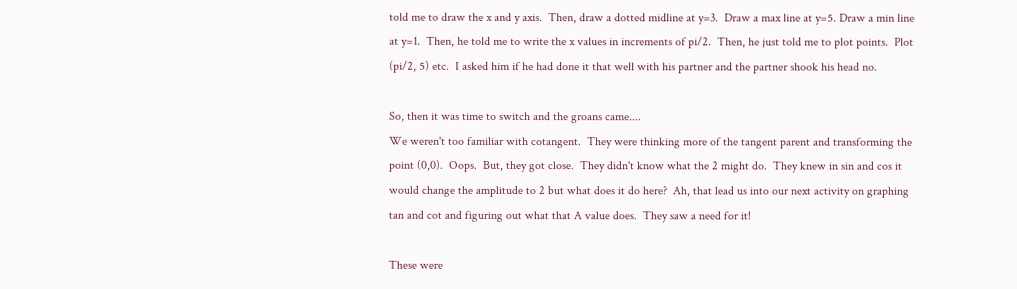told me to draw the x and y axis.  Then, draw a dotted midline at y=3.  Draw a max line at y=5. Draw a min line at y=1.  Then, he told me to write the x values in increments of pi/2.  Then, he just told me to plot points.  Plot (pi/2, 5) etc.  I asked him if he had done it that well with his partner and the partner shook his head no.

So, then it was time to switch and the groans came....
We weren't too familiar with cotangent.  They were thinking more of the tangent parent and transforming the point (0,0).  Oops.  But, they got close.  They didn't know what the 2 might do.  They knew in sin and cos it would change the amplitude to 2 but what does it do here?  Ah, that lead us into our next activity on graphing tan and cot and figuring out what that A value does.  They saw a need for it!

These were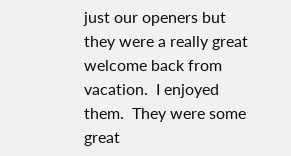just our openers but they were a really great welcome back from vacation.  I enjoyed them.  They were some great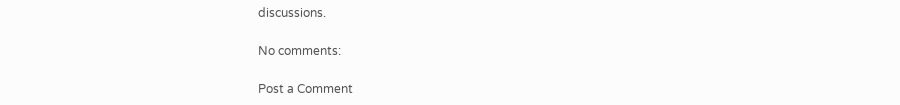discussions.

No comments:

Post a Comment